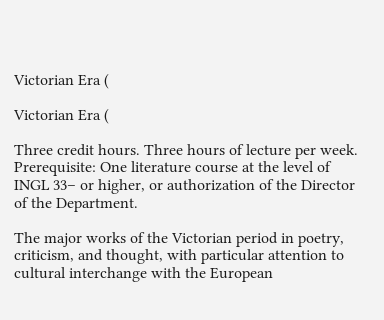Victorian Era (

Victorian Era (

Three credit hours. Three hours of lecture per week. Prerequisite: One literature course at the level of INGL 33– or higher, or authorization of the Director of the Department.

The major works of the Victorian period in poetry, criticism, and thought, with particular attention to cultural interchange with the European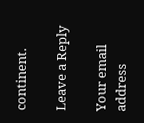continent.

Leave a Reply

Your email address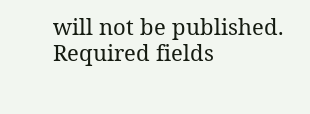will not be published. Required fields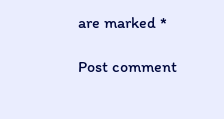are marked *

Post comment